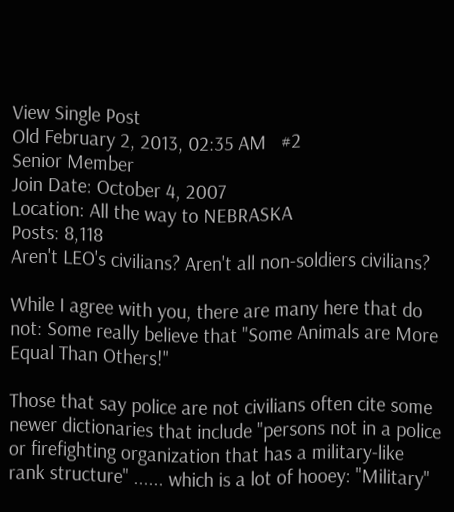View Single Post
Old February 2, 2013, 02:35 AM   #2
Senior Member
Join Date: October 4, 2007
Location: All the way to NEBRASKA
Posts: 8,118
Aren't LEO's civilians? Aren't all non-soldiers civilians?

While I agree with you, there are many here that do not: Some really believe that "Some Animals are More Equal Than Others!"

Those that say police are not civilians often cite some newer dictionaries that include "persons not in a police or firefighting organization that has a military-like rank structure" ...... which is a lot of hooey: "Military"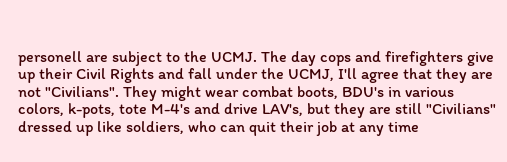personell are subject to the UCMJ. The day cops and firefighters give up their Civil Rights and fall under the UCMJ, I'll agree that they are not "Civilians". They might wear combat boots, BDU's in various colors, k-pots, tote M-4's and drive LAV's, but they are still "Civilians" dressed up like soldiers, who can quit their job at any time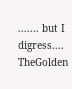....... but I digress....
TheGolden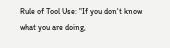Rule of Tool Use: "If you don't know what you are doing,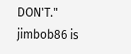DON'T."
jimbob86 is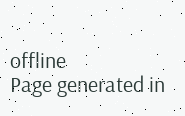offline
Page generated in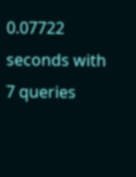0.07722 seconds with 7 queries